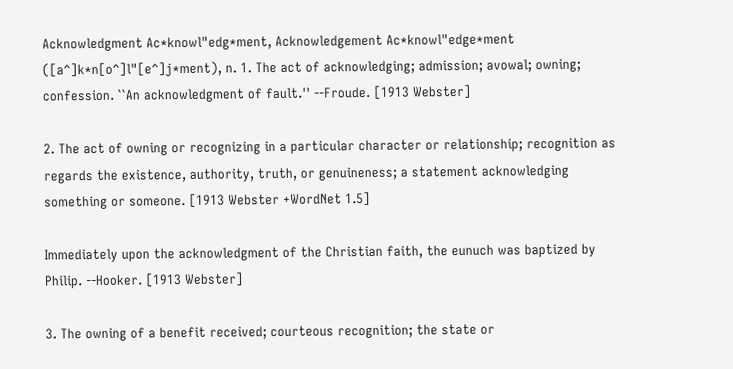Acknowledgment Ac*knowl"edg*ment, Acknowledgement Ac*knowl"edge*ment ([a^]k*n[o^]l"[e^]j*ment), n. 1. The act of acknowledging; admission; avowal; owning; confession. ``An acknowledgment of fault.'' --Froude. [1913 Webster]

2. The act of owning or recognizing in a particular character or relationship; recognition as regards the existence, authority, truth, or genuineness; a statement acknowledging something or someone. [1913 Webster +WordNet 1.5]

Immediately upon the acknowledgment of the Christian faith, the eunuch was baptized by Philip. --Hooker. [1913 Webster]

3. The owning of a benefit received; courteous recognition; the state or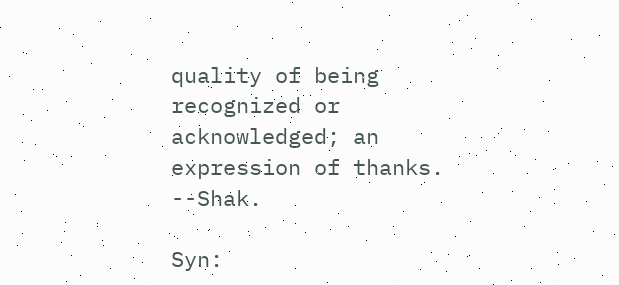quality of being recognized or acknowledged; an expression of thanks. --Shak.

Syn: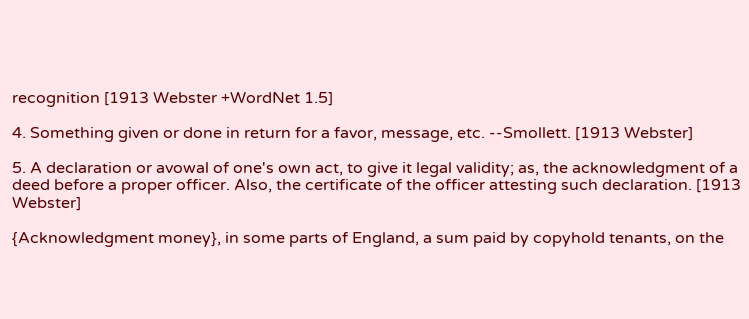recognition [1913 Webster +WordNet 1.5]

4. Something given or done in return for a favor, message, etc. --Smollett. [1913 Webster]

5. A declaration or avowal of one's own act, to give it legal validity; as, the acknowledgment of a deed before a proper officer. Also, the certificate of the officer attesting such declaration. [1913 Webster]

{Acknowledgment money}, in some parts of England, a sum paid by copyhold tenants, on the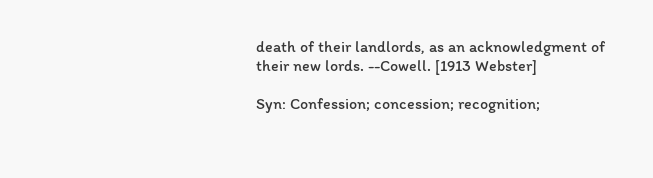death of their landlords, as an acknowledgment of their new lords. --Cowell. [1913 Webster]

Syn: Confession; concession; recognition;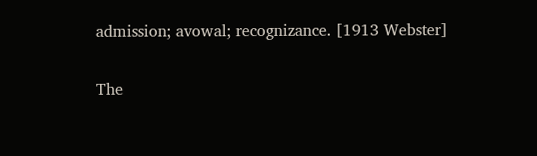admission; avowal; recognizance. [1913 Webster]

The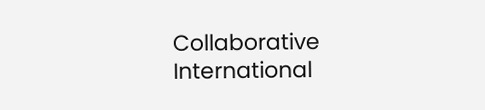Collaborative International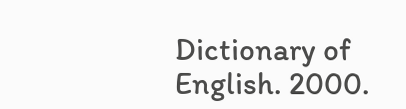Dictionary of English. 2000.